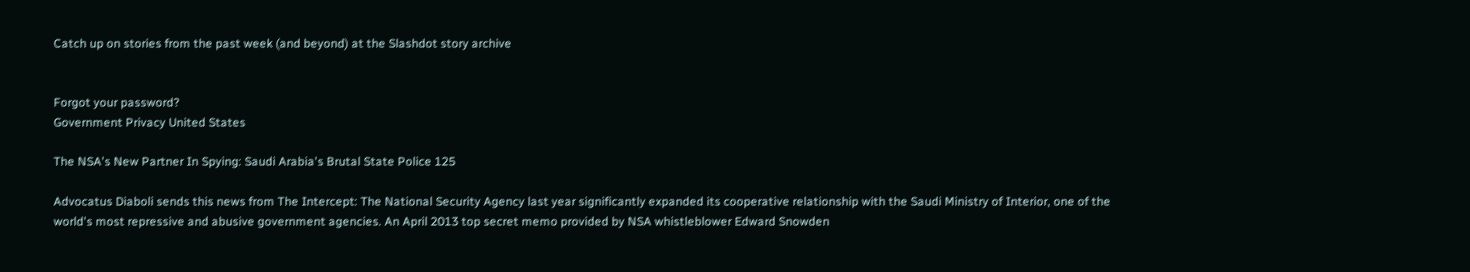Catch up on stories from the past week (and beyond) at the Slashdot story archive


Forgot your password?
Government Privacy United States

The NSA's New Partner In Spying: Saudi Arabia's Brutal State Police 125

Advocatus Diaboli sends this news from The Intercept: The National Security Agency last year significantly expanded its cooperative relationship with the Saudi Ministry of Interior, one of the world's most repressive and abusive government agencies. An April 2013 top secret memo provided by NSA whistleblower Edward Snowden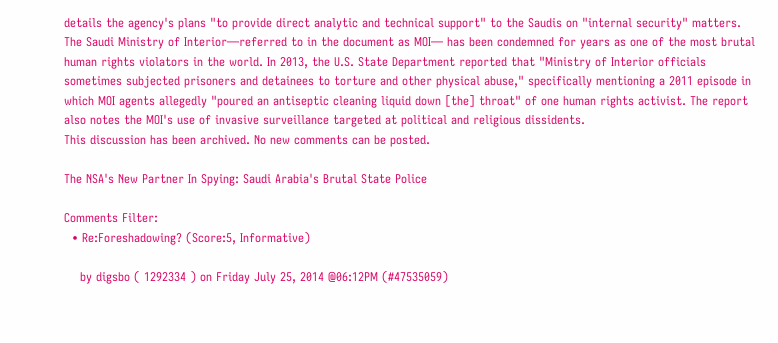details the agency's plans "to provide direct analytic and technical support" to the Saudis on "internal security" matters. The Saudi Ministry of Interior—referred to in the document as MOI— has been condemned for years as one of the most brutal human rights violators in the world. In 2013, the U.S. State Department reported that "Ministry of Interior officials sometimes subjected prisoners and detainees to torture and other physical abuse," specifically mentioning a 2011 episode in which MOI agents allegedly "poured an antiseptic cleaning liquid down [the] throat" of one human rights activist. The report also notes the MOI's use of invasive surveillance targeted at political and religious dissidents.
This discussion has been archived. No new comments can be posted.

The NSA's New Partner In Spying: Saudi Arabia's Brutal State Police

Comments Filter:
  • Re:Foreshadowing? (Score:5, Informative)

    by digsbo ( 1292334 ) on Friday July 25, 2014 @06:12PM (#47535059)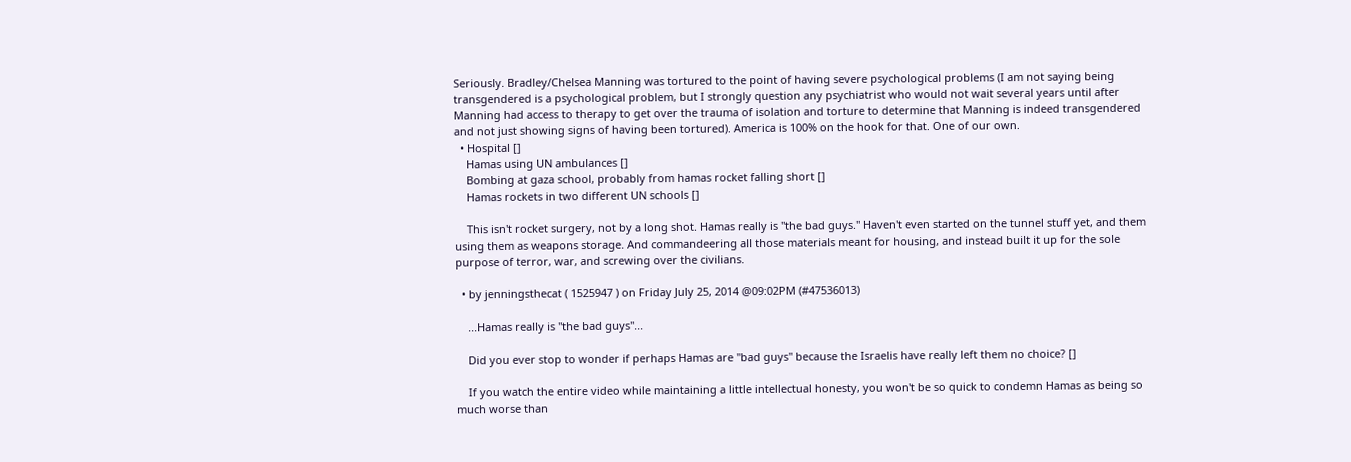Seriously. Bradley/Chelsea Manning was tortured to the point of having severe psychological problems (I am not saying being transgendered is a psychological problem, but I strongly question any psychiatrist who would not wait several years until after Manning had access to therapy to get over the trauma of isolation and torture to determine that Manning is indeed transgendered and not just showing signs of having been tortured). America is 100% on the hook for that. One of our own.
  • Hospital []
    Hamas using UN ambulances []
    Bombing at gaza school, probably from hamas rocket falling short []
    Hamas rockets in two different UN schools []

    This isn't rocket surgery, not by a long shot. Hamas really is "the bad guys." Haven't even started on the tunnel stuff yet, and them using them as weapons storage. And commandeering all those materials meant for housing, and instead built it up for the sole purpose of terror, war, and screwing over the civilians.

  • by jenningsthecat ( 1525947 ) on Friday July 25, 2014 @09:02PM (#47536013)

    ...Hamas really is "the bad guys"...

    Did you ever stop to wonder if perhaps Hamas are "bad guys" because the Israelis have really left them no choice? []

    If you watch the entire video while maintaining a little intellectual honesty, you won't be so quick to condemn Hamas as being so much worse than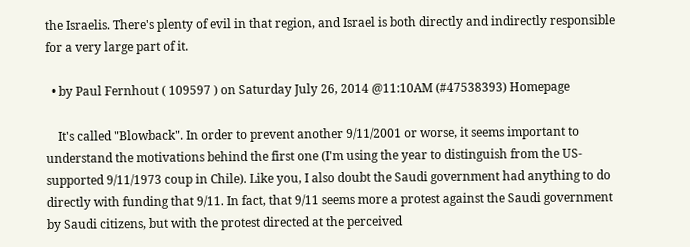the Israelis. There's plenty of evil in that region, and Israel is both directly and indirectly responsible for a very large part of it.

  • by Paul Fernhout ( 109597 ) on Saturday July 26, 2014 @11:10AM (#47538393) Homepage

    It's called "Blowback". In order to prevent another 9/11/2001 or worse, it seems important to understand the motivations behind the first one (I'm using the year to distinguish from the US-supported 9/11/1973 coup in Chile). Like you, I also doubt the Saudi government had anything to do directly with funding that 9/11. In fact, that 9/11 seems more a protest against the Saudi government by Saudi citizens, but with the protest directed at the perceived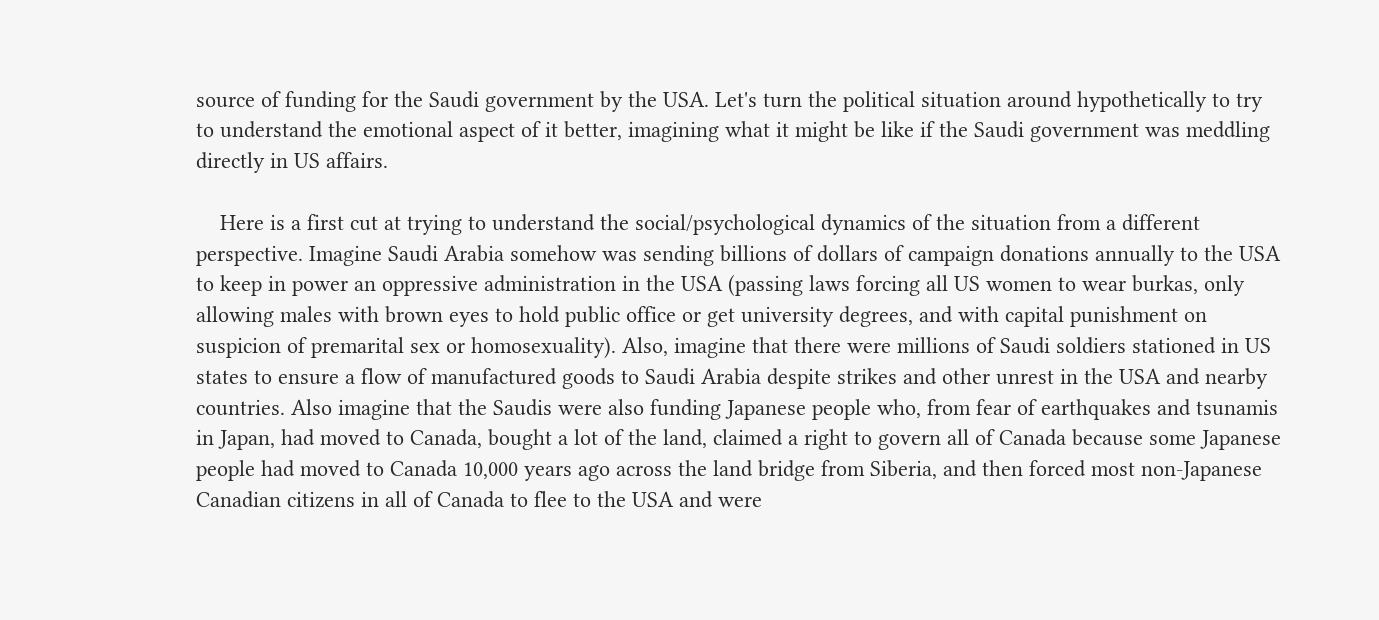source of funding for the Saudi government by the USA. Let's turn the political situation around hypothetically to try to understand the emotional aspect of it better, imagining what it might be like if the Saudi government was meddling directly in US affairs.

    Here is a first cut at trying to understand the social/psychological dynamics of the situation from a different perspective. Imagine Saudi Arabia somehow was sending billions of dollars of campaign donations annually to the USA to keep in power an oppressive administration in the USA (passing laws forcing all US women to wear burkas, only allowing males with brown eyes to hold public office or get university degrees, and with capital punishment on suspicion of premarital sex or homosexuality). Also, imagine that there were millions of Saudi soldiers stationed in US states to ensure a flow of manufactured goods to Saudi Arabia despite strikes and other unrest in the USA and nearby countries. Also imagine that the Saudis were also funding Japanese people who, from fear of earthquakes and tsunamis in Japan, had moved to Canada, bought a lot of the land, claimed a right to govern all of Canada because some Japanese people had moved to Canada 10,000 years ago across the land bridge from Siberia, and then forced most non-Japanese Canadian citizens in all of Canada to flee to the USA and were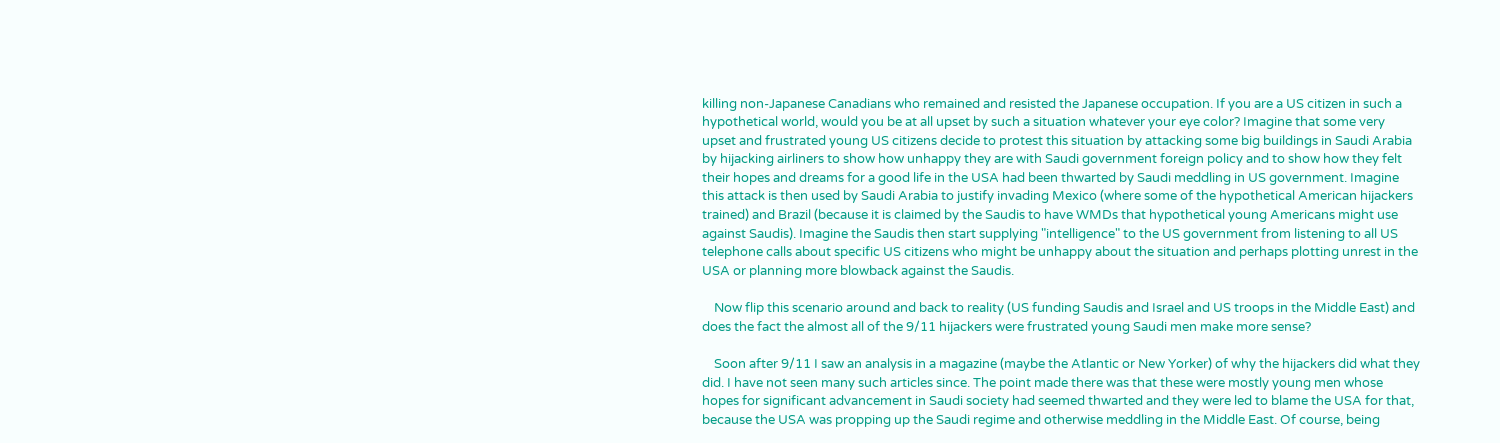killing non-Japanese Canadians who remained and resisted the Japanese occupation. If you are a US citizen in such a hypothetical world, would you be at all upset by such a situation whatever your eye color? Imagine that some very upset and frustrated young US citizens decide to protest this situation by attacking some big buildings in Saudi Arabia by hijacking airliners to show how unhappy they are with Saudi government foreign policy and to show how they felt their hopes and dreams for a good life in the USA had been thwarted by Saudi meddling in US government. Imagine this attack is then used by Saudi Arabia to justify invading Mexico (where some of the hypothetical American hijackers trained) and Brazil (because it is claimed by the Saudis to have WMDs that hypothetical young Americans might use against Saudis). Imagine the Saudis then start supplying "intelligence" to the US government from listening to all US telephone calls about specific US citizens who might be unhappy about the situation and perhaps plotting unrest in the USA or planning more blowback against the Saudis.

    Now flip this scenario around and back to reality (US funding Saudis and Israel and US troops in the Middle East) and does the fact the almost all of the 9/11 hijackers were frustrated young Saudi men make more sense?

    Soon after 9/11 I saw an analysis in a magazine (maybe the Atlantic or New Yorker) of why the hijackers did what they did. I have not seen many such articles since. The point made there was that these were mostly young men whose hopes for significant advancement in Saudi society had seemed thwarted and they were led to blame the USA for that, because the USA was propping up the Saudi regime and otherwise meddling in the Middle East. Of course, being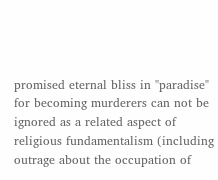promised eternal bliss in "paradise" for becoming murderers can not be ignored as a related aspect of religious fundamentalism (including outrage about the occupation of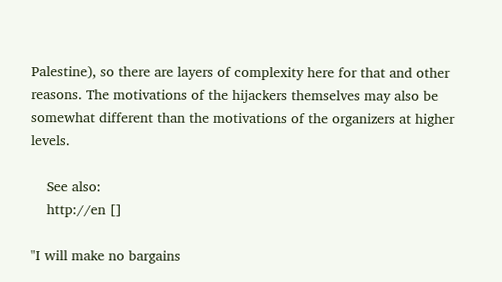Palestine), so there are layers of complexity here for that and other reasons. The motivations of the hijackers themselves may also be somewhat different than the motivations of the organizers at higher levels.

    See also:
    http://en []

"I will make no bargains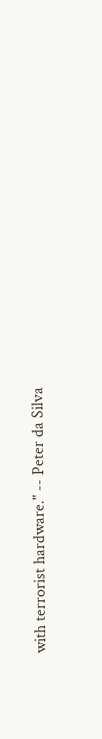with terrorist hardware." -- Peter da Silva